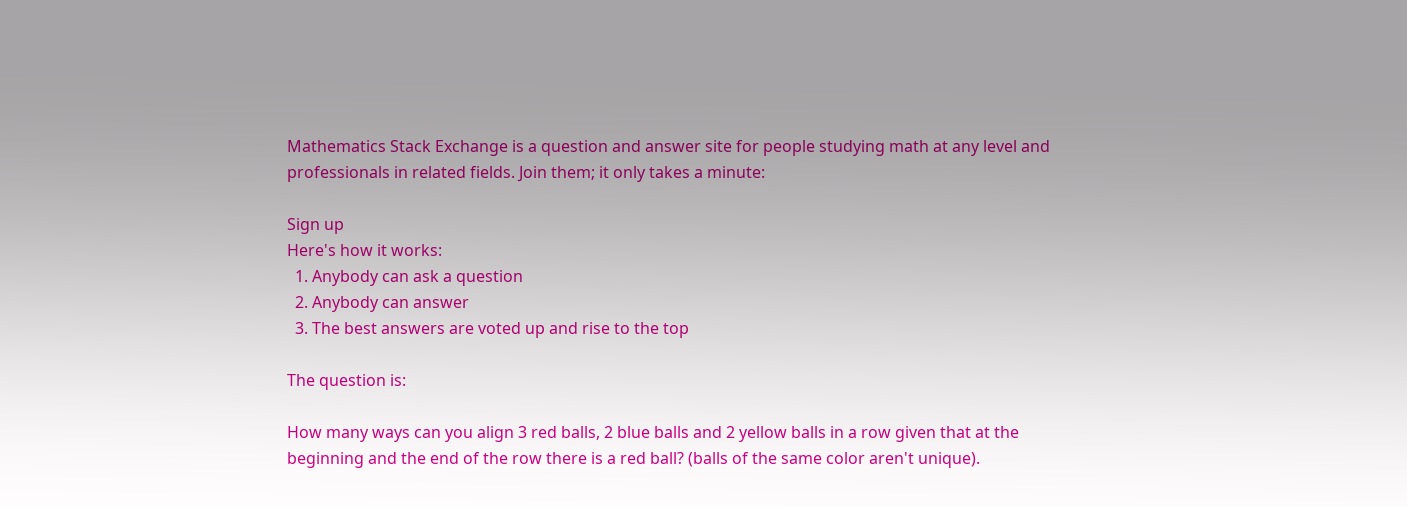Mathematics Stack Exchange is a question and answer site for people studying math at any level and professionals in related fields. Join them; it only takes a minute:

Sign up
Here's how it works:
  1. Anybody can ask a question
  2. Anybody can answer
  3. The best answers are voted up and rise to the top

The question is:

How many ways can you align 3 red balls, 2 blue balls and 2 yellow balls in a row given that at the beginning and the end of the row there is a red ball? (balls of the same color aren't unique).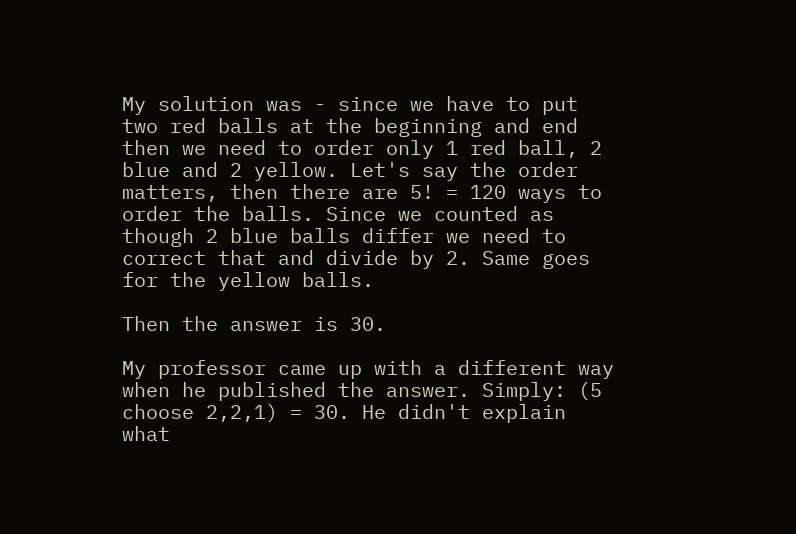My solution was - since we have to put two red balls at the beginning and end then we need to order only 1 red ball, 2 blue and 2 yellow. Let's say the order matters, then there are 5! = 120 ways to order the balls. Since we counted as though 2 blue balls differ we need to correct that and divide by 2. Same goes for the yellow balls.

Then the answer is 30.

My professor came up with a different way when he published the answer. Simply: (5 choose 2,2,1) = 30. He didn't explain what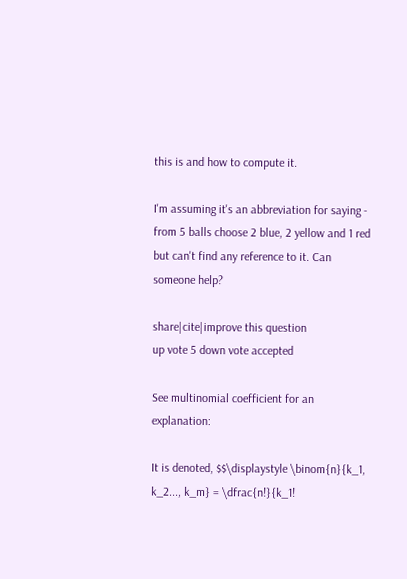this is and how to compute it.

I'm assuming it's an abbreviation for saying - from 5 balls choose 2 blue, 2 yellow and 1 red but can't find any reference to it. Can someone help?

share|cite|improve this question
up vote 5 down vote accepted

See multinomial coefficient for an explanation:

It is denoted, $$\displaystyle \binom{n}{k_1, k_2..., k_m} = \dfrac{n!}{k_1!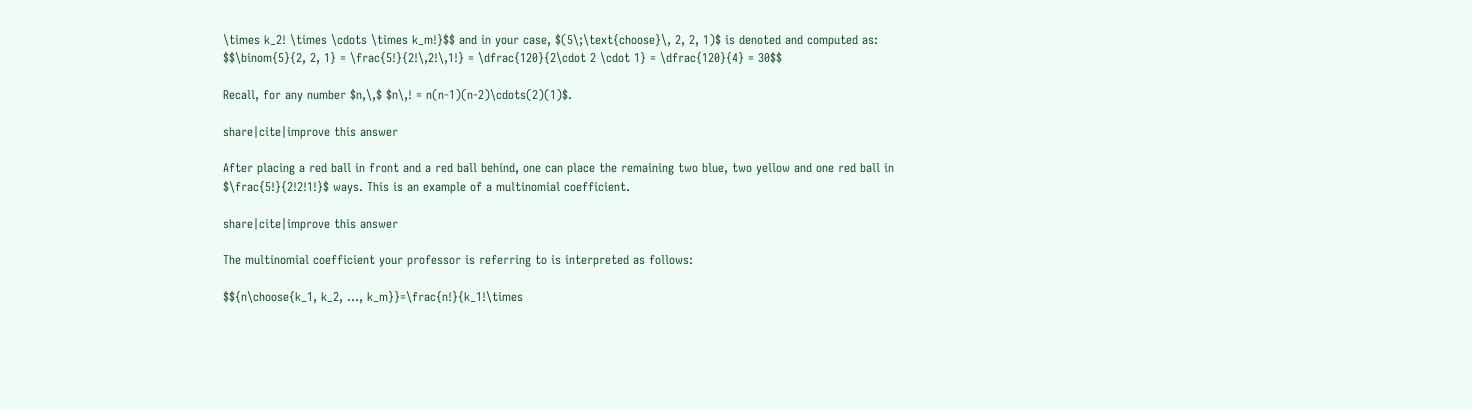\times k_2! \times \cdots \times k_m!}$$ and in your case, $(5\;\text{choose}\, 2, 2, 1)$ is denoted and computed as: $$\binom{5}{2, 2, 1} = \frac{5!}{2!\,2!\,1!} = \dfrac{120}{2\cdot 2 \cdot 1} = \dfrac{120}{4} = 30$$

Recall, for any number $n,\,$ $n\,! = n(n-1)(n-2)\cdots(2)(1)$.

share|cite|improve this answer

After placing a red ball in front and a red ball behind, one can place the remaining two blue, two yellow and one red ball in $\frac{5!}{2!2!1!}$ ways. This is an example of a multinomial coefficient.

share|cite|improve this answer

The multinomial coefficient your professor is referring to is interpreted as follows:

$${n\choose{k_1, k_2, ..., k_m}}=\frac{n!}{k_1!\times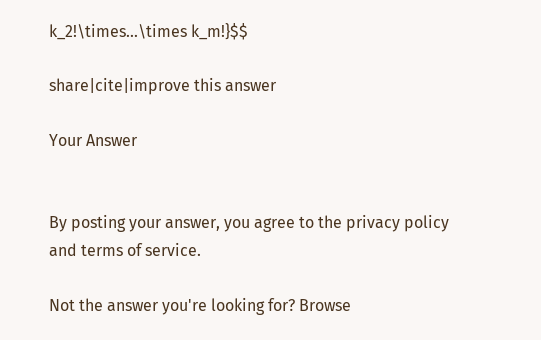k_2!\times...\times k_m!}$$

share|cite|improve this answer

Your Answer


By posting your answer, you agree to the privacy policy and terms of service.

Not the answer you're looking for? Browse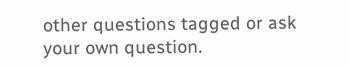other questions tagged or ask your own question.